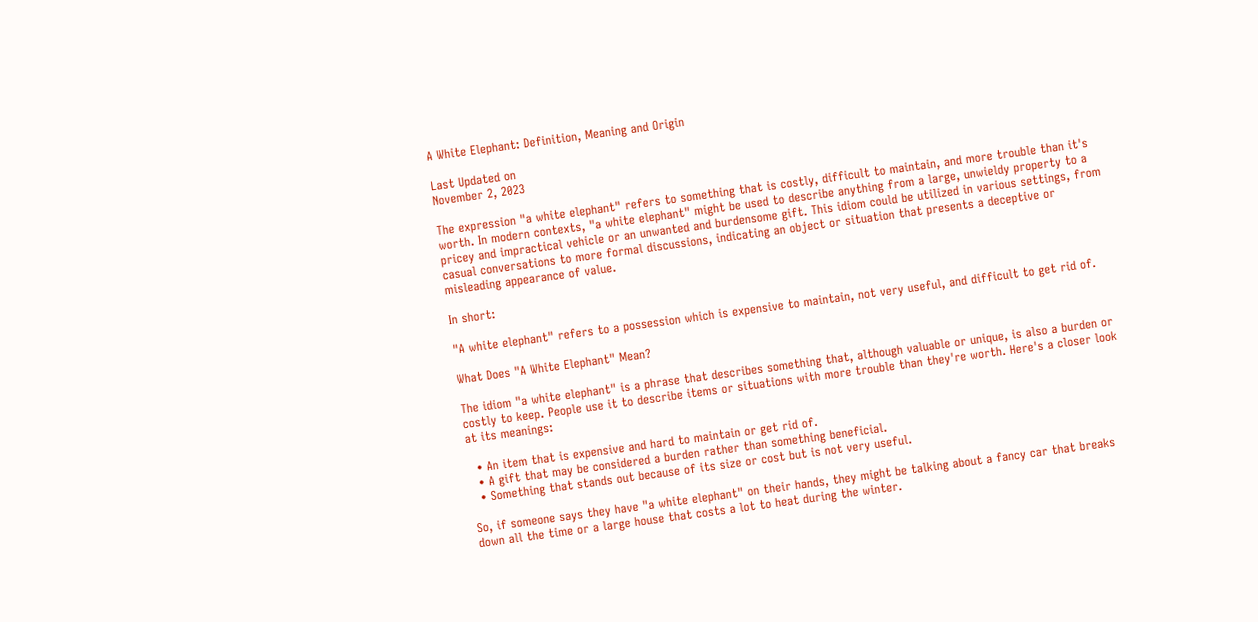A White Elephant: Definition, Meaning and Origin

Last Updated on
November 2, 2023

The expression "a white elephant" refers to something that is costly, difficult to maintain, and more trouble than it's worth. In modern contexts, "a white elephant" might be used to describe anything from a large, unwieldy property to a pricey and impractical vehicle or an unwanted and burdensome gift. This idiom could be utilized in various settings, from casual conversations to more formal discussions, indicating an object or situation that presents a deceptive or misleading appearance of value.

In short:

"A white elephant" refers to a possession which is expensive to maintain, not very useful, and difficult to get rid of.

What Does "A White Elephant" Mean?

The idiom "a white elephant" is a phrase that describes something that, although valuable or unique, is also a burden or costly to keep. People use it to describe items or situations with more trouble than they're worth. Here's a closer look at its meanings:

  • An item that is expensive and hard to maintain or get rid of.
  • A gift that may be considered a burden rather than something beneficial.
  • Something that stands out because of its size or cost but is not very useful.

So, if someone says they have "a white elephant" on their hands, they might be talking about a fancy car that breaks down all the time or a large house that costs a lot to heat during the winter.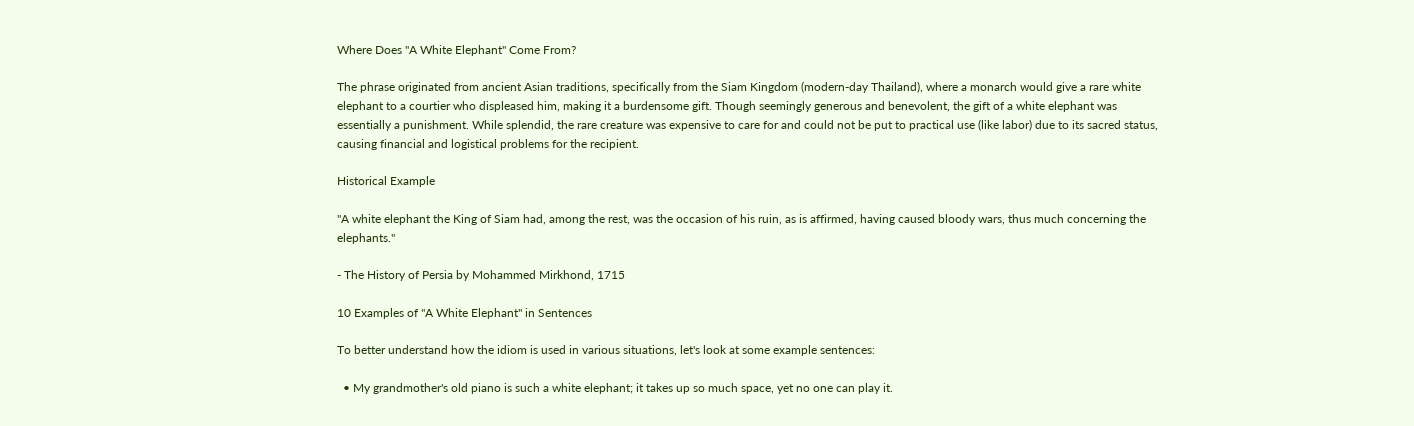Where Does "A White Elephant" Come From?

The phrase originated from ancient Asian traditions, specifically from the Siam Kingdom (modern-day Thailand), where a monarch would give a rare white elephant to a courtier who displeased him, making it a burdensome gift. Though seemingly generous and benevolent, the gift of a white elephant was essentially a punishment. While splendid, the rare creature was expensive to care for and could not be put to practical use (like labor) due to its sacred status, causing financial and logistical problems for the recipient.

Historical Example

"A white elephant the King of Siam had, among the rest, was the occasion of his ruin, as is affirmed, having caused bloody wars, thus much concerning the elephants."

- The History of Persia by Mohammed Mirkhond, 1715

10 Examples of "A White Elephant" in Sentences

To better understand how the idiom is used in various situations, let's look at some example sentences:

  • My grandmother's old piano is such a white elephant; it takes up so much space, yet no one can play it.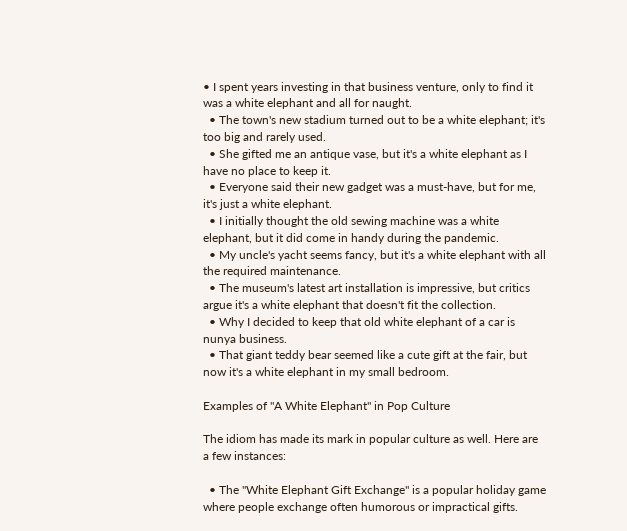• I spent years investing in that business venture, only to find it was a white elephant and all for naught.
  • The town's new stadium turned out to be a white elephant; it's too big and rarely used.
  • She gifted me an antique vase, but it's a white elephant as I have no place to keep it.
  • Everyone said their new gadget was a must-have, but for me, it's just a white elephant.
  • I initially thought the old sewing machine was a white elephant, but it did come in handy during the pandemic.
  • My uncle's yacht seems fancy, but it's a white elephant with all the required maintenance.
  • The museum's latest art installation is impressive, but critics argue it's a white elephant that doesn't fit the collection.
  • Why I decided to keep that old white elephant of a car is nunya business.
  • That giant teddy bear seemed like a cute gift at the fair, but now it's a white elephant in my small bedroom.

Examples of "A White Elephant" in Pop Culture

The idiom has made its mark in popular culture as well. Here are a few instances:

  • The "White Elephant Gift Exchange" is a popular holiday game where people exchange often humorous or impractical gifts.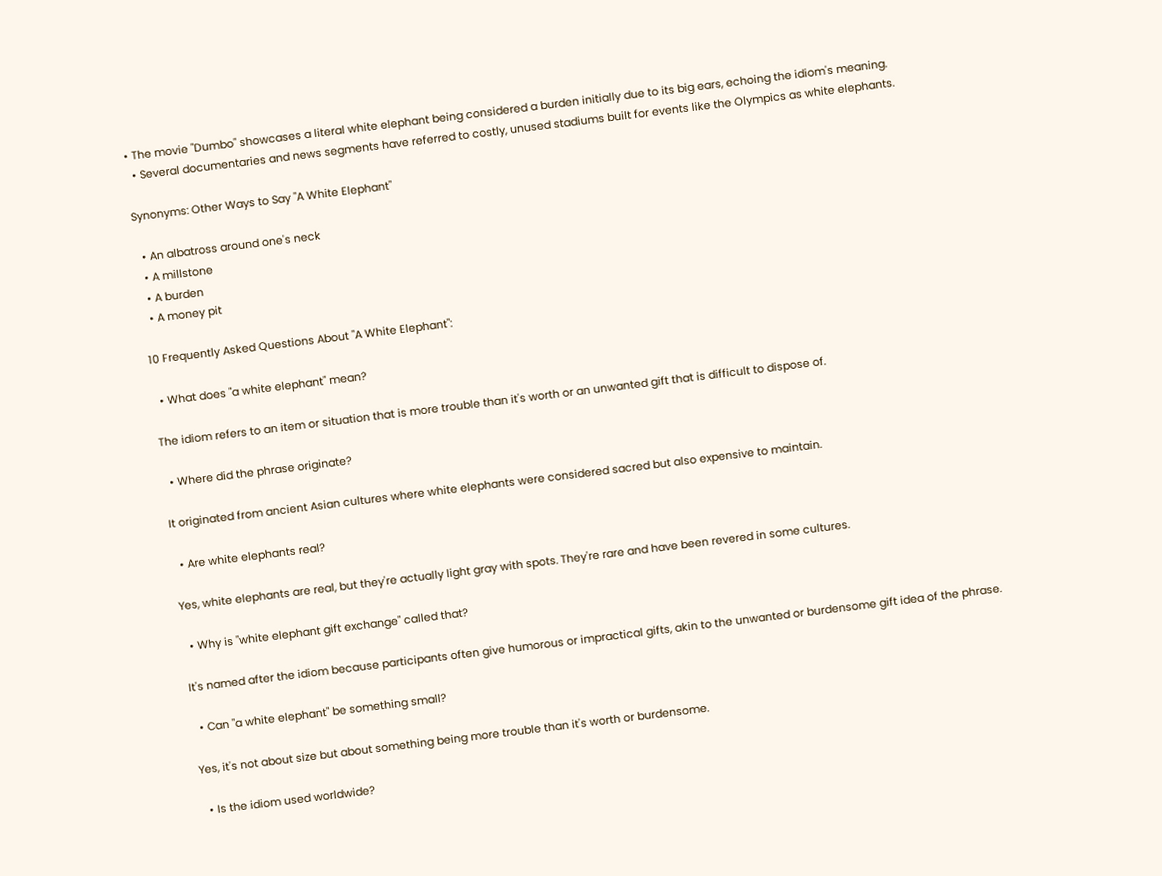• The movie "Dumbo" showcases a literal white elephant being considered a burden initially due to its big ears, echoing the idiom's meaning.
  • Several documentaries and news segments have referred to costly, unused stadiums built for events like the Olympics as white elephants.

Synonyms: Other Ways to Say "A White Elephant"

  • An albatross around one's neck
  • A millstone
  • A burden
  • A money pit

10 Frequently Asked Questions About "A White Elephant":

  • What does "a white elephant" mean?

The idiom refers to an item or situation that is more trouble than it's worth or an unwanted gift that is difficult to dispose of.

  • Where did the phrase originate?

It originated from ancient Asian cultures where white elephants were considered sacred but also expensive to maintain.

  • Are white elephants real?

Yes, white elephants are real, but they're actually light gray with spots. They're rare and have been revered in some cultures.

  • Why is "white elephant gift exchange" called that?

It's named after the idiom because participants often give humorous or impractical gifts, akin to the unwanted or burdensome gift idea of the phrase.

  • Can "a white elephant" be something small?

Yes, it's not about size but about something being more trouble than it's worth or burdensome.

  • Is the idiom used worldwide?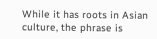While it has roots in Asian culture, the phrase is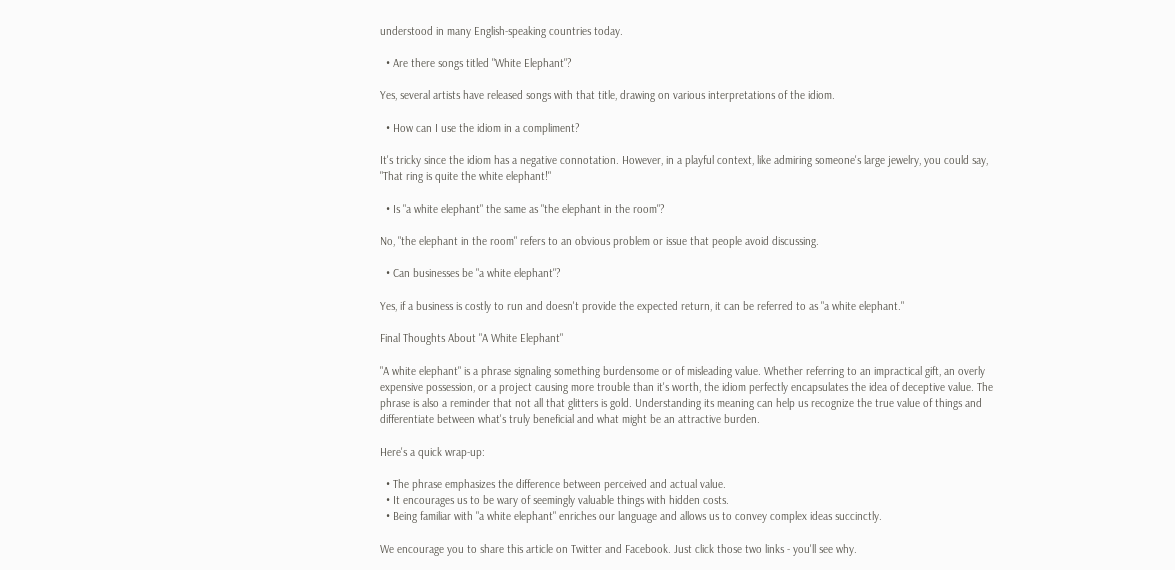understood in many English-speaking countries today.

  • Are there songs titled "White Elephant"?

Yes, several artists have released songs with that title, drawing on various interpretations of the idiom.

  • How can I use the idiom in a compliment?

It's tricky since the idiom has a negative connotation. However, in a playful context, like admiring someone's large jewelry, you could say, "That ring is quite the white elephant!"

  • Is "a white elephant" the same as "the elephant in the room"?

No, "the elephant in the room" refers to an obvious problem or issue that people avoid discussing.

  • Can businesses be "a white elephant"?

Yes, if a business is costly to run and doesn't provide the expected return, it can be referred to as "a white elephant."

Final Thoughts About "A White Elephant"

"A white elephant" is a phrase signaling something burdensome or of misleading value. Whether referring to an impractical gift, an overly expensive possession, or a project causing more trouble than it's worth, the idiom perfectly encapsulates the idea of deceptive value. The phrase is also a reminder that not all that glitters is gold. Understanding its meaning can help us recognize the true value of things and differentiate between what's truly beneficial and what might be an attractive burden.

Here's a quick wrap-up:

  • The phrase emphasizes the difference between perceived and actual value.
  • It encourages us to be wary of seemingly valuable things with hidden costs.
  • Being familiar with "a white elephant" enriches our language and allows us to convey complex ideas succinctly.

We encourage you to share this article on Twitter and Facebook. Just click those two links - you'll see why.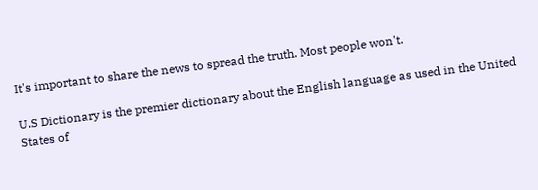It's important to share the news to spread the truth. Most people won't.

U.S Dictionary is the premier dictionary about the English language as used in the United States of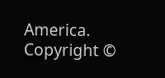America.
Copyright ©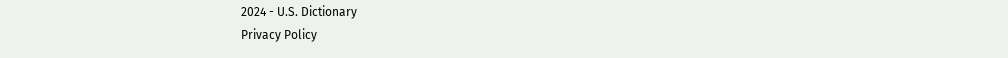2024 - U.S. Dictionary
Privacy Policy